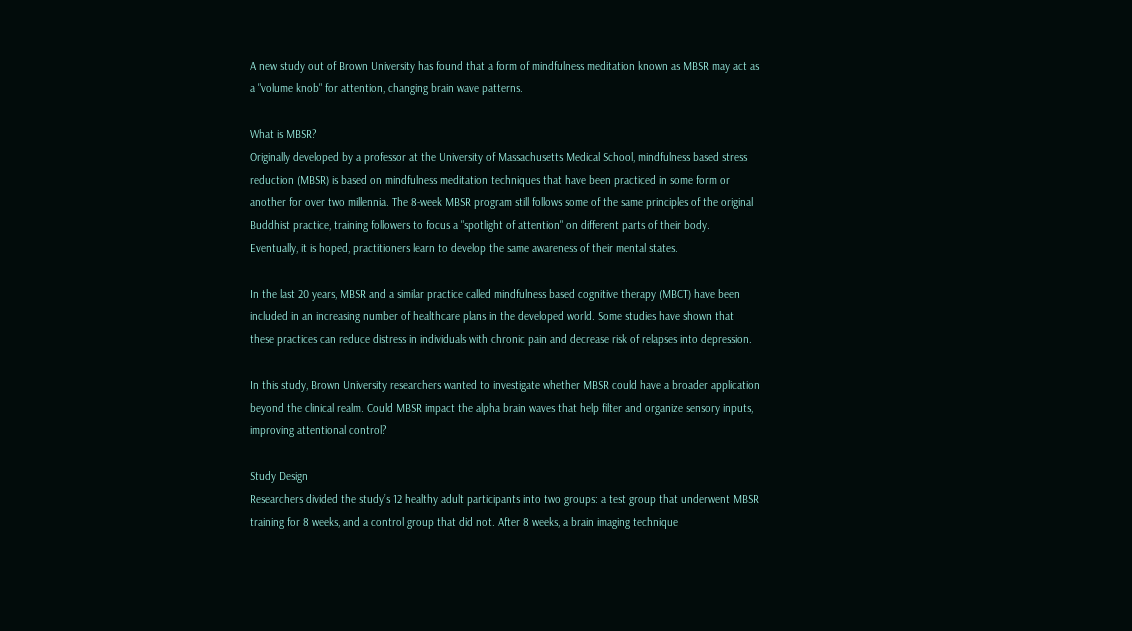A new study out of Brown University has found that a form of mindfulness meditation known as MBSR may act as a "volume knob" for attention, changing brain wave patterns.

What is MBSR?
Originally developed by a professor at the University of Massachusetts Medical School, mindfulness based stress reduction (MBSR) is based on mindfulness meditation techniques that have been practiced in some form or another for over two millennia. The 8-week MBSR program still follows some of the same principles of the original Buddhist practice, training followers to focus a "spotlight of attention" on different parts of their body. Eventually, it is hoped, practitioners learn to develop the same awareness of their mental states.

In the last 20 years, MBSR and a similar practice called mindfulness based cognitive therapy (MBCT) have been included in an increasing number of healthcare plans in the developed world. Some studies have shown that these practices can reduce distress in individuals with chronic pain and decrease risk of relapses into depression.

In this study, Brown University researchers wanted to investigate whether MBSR could have a broader application beyond the clinical realm. Could MBSR impact the alpha brain waves that help filter and organize sensory inputs, improving attentional control?

Study Design
Researchers divided the study’s 12 healthy adult participants into two groups: a test group that underwent MBSR training for 8 weeks, and a control group that did not. After 8 weeks, a brain imaging technique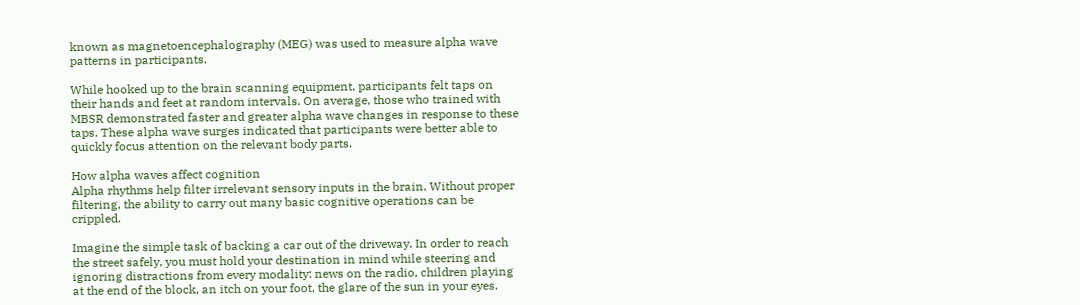known as magnetoencephalography (MEG) was used to measure alpha wave patterns in participants.

While hooked up to the brain scanning equipment, participants felt taps on their hands and feet at random intervals. On average, those who trained with MBSR demonstrated faster and greater alpha wave changes in response to these taps. These alpha wave surges indicated that participants were better able to quickly focus attention on the relevant body parts.

How alpha waves affect cognition
Alpha rhythms help filter irrelevant sensory inputs in the brain. Without proper filtering, the ability to carry out many basic cognitive operations can be crippled.

Imagine the simple task of backing a car out of the driveway. In order to reach the street safely, you must hold your destination in mind while steering and ignoring distractions from every modality: news on the radio, children playing at the end of the block, an itch on your foot, the glare of the sun in your eyes.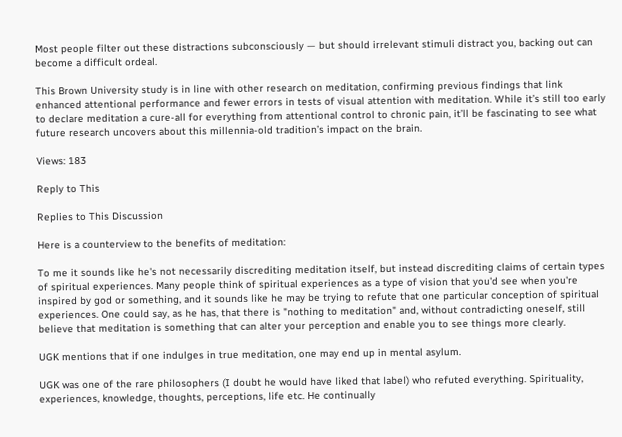Most people filter out these distractions subconsciously — but should irrelevant stimuli distract you, backing out can become a difficult ordeal.

This Brown University study is in line with other research on meditation, confirming previous findings that link enhanced attentional performance and fewer errors in tests of visual attention with meditation. While it’s still too early to declare meditation a cure-all for everything from attentional control to chronic pain, it’ll be fascinating to see what future research uncovers about this millennia-old tradition’s impact on the brain.

Views: 183

Reply to This

Replies to This Discussion

Here is a counterview to the benefits of meditation:

To me it sounds like he's not necessarily discrediting meditation itself, but instead discrediting claims of certain types of spiritual experiences. Many people think of spiritual experiences as a type of vision that you'd see when you're inspired by god or something, and it sounds like he may be trying to refute that one particular conception of spiritual experiences. One could say, as he has, that there is "nothing to meditation" and, without contradicting oneself, still believe that meditation is something that can alter your perception and enable you to see things more clearly.

UGK mentions that if one indulges in true meditation, one may end up in mental asylum.

UGK was one of the rare philosophers (I doubt he would have liked that label) who refuted everything. Spirituality, experiences, knowledge, thoughts, perceptions, life etc. He continually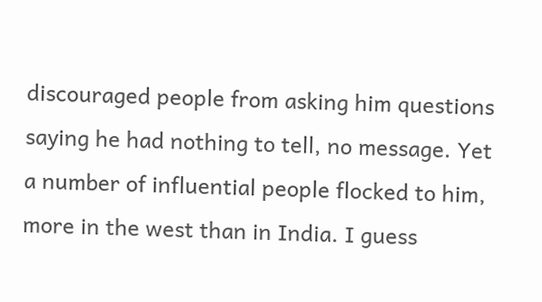discouraged people from asking him questions saying he had nothing to tell, no message. Yet a number of influential people flocked to him, more in the west than in India. I guess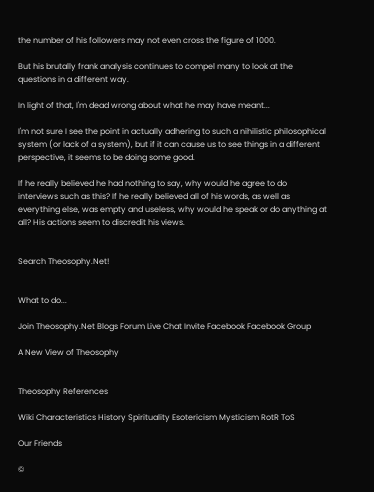the number of his followers may not even cross the figure of 1000.

But his brutally frank analysis continues to compel many to look at the questions in a different way.

In light of that, I'm dead wrong about what he may have meant...

I'm not sure I see the point in actually adhering to such a nihilistic philosophical system (or lack of a system), but if it can cause us to see things in a different perspective, it seems to be doing some good.

If he really believed he had nothing to say, why would he agree to do interviews such as this? If he really believed all of his words, as well as everything else, was empty and useless, why would he speak or do anything at all? His actions seem to discredit his views.


Search Theosophy.Net!


What to do...

Join Theosophy.Net Blogs Forum Live Chat Invite Facebook Facebook Group

A New View of Theosophy


Theosophy References

Wiki Characteristics History Spirituality Esotericism Mysticism RotR ToS

Our Friends

©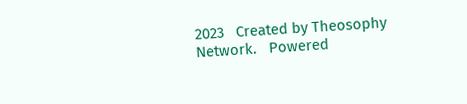2023   Created by Theosophy Network.   Powered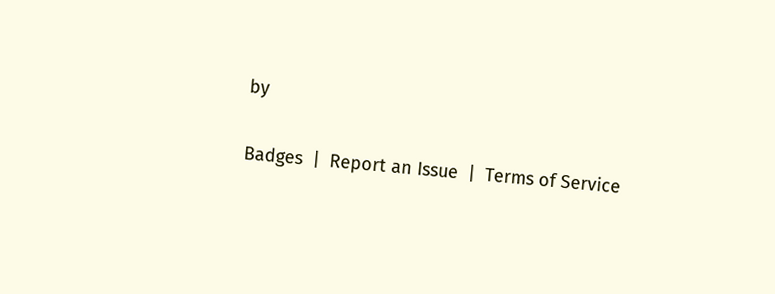by

Badges  |  Report an Issue  |  Terms of Service